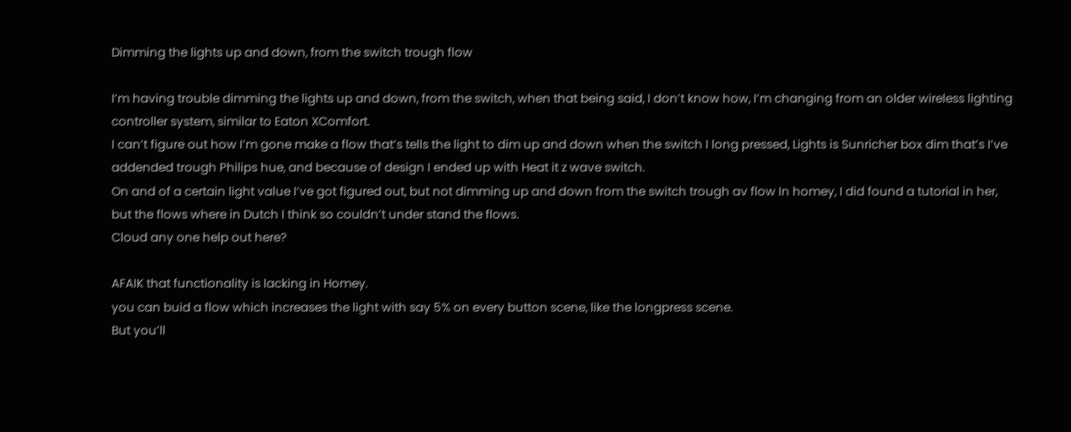Dimming the lights up and down, from the switch trough flow

I’m having trouble dimming the lights up and down, from the switch, when that being said, I don’t know how, I’m changing from an older wireless lighting controller system, similar to Eaton XComfort.
I can’t figure out how I’m gone make a flow that’s tells the light to dim up and down when the switch I long pressed, Lights is Sunricher box dim that’s I’ve addended trough Philips hue, and because of design I ended up with Heat it z wave switch.
On and of a certain light value I’ve got figured out, but not dimming up and down from the switch trough av flow In homey, I did found a tutorial in her, but the flows where in Dutch I think so couldn’t under stand the flows.
Cloud any one help out here?

AFAIK that functionality is lacking in Homey.
you can buid a flow which increases the light with say 5% on every button scene, like the longpress scene.
But you’ll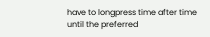have to longpress time after time until the preferred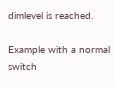dimlevel is reached.

Example with a normal switch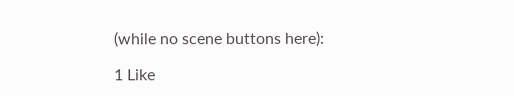(while no scene buttons here):

1 Like